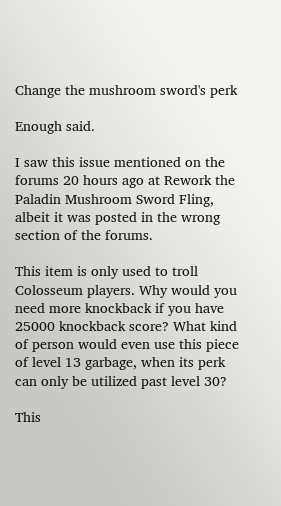Change the mushroom sword's perk

Enough said.

I saw this issue mentioned on the forums 20 hours ago at Rework the Paladin Mushroom Sword Fling, albeit it was posted in the wrong section of the forums.

This item is only used to troll Colosseum players. Why would you need more knockback if you have 25000 knockback score? What kind of person would even use this piece of level 13 garbage, when its perk can only be utilized past level 30?

This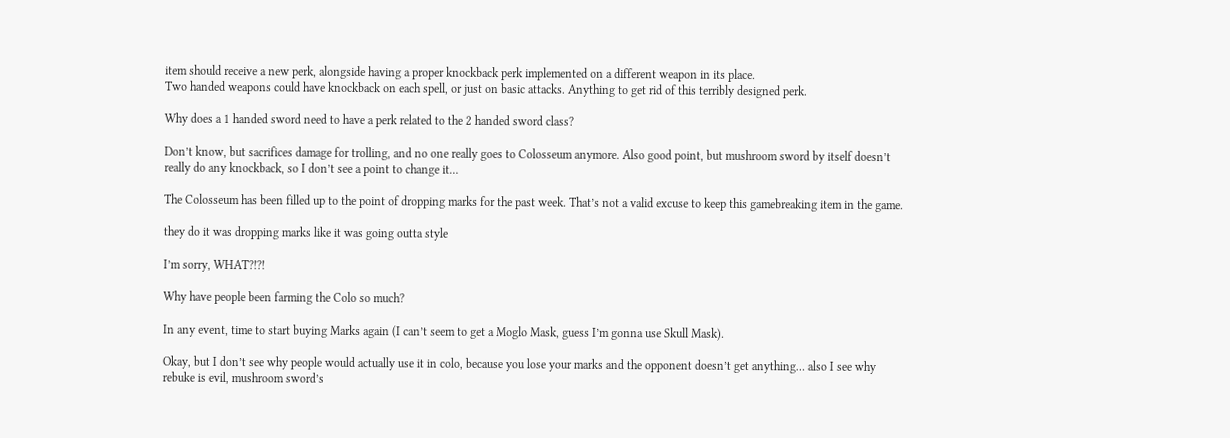item should receive a new perk, alongside having a proper knockback perk implemented on a different weapon in its place.
Two handed weapons could have knockback on each spell, or just on basic attacks. Anything to get rid of this terribly designed perk.

Why does a 1 handed sword need to have a perk related to the 2 handed sword class?

Don’t know, but sacrifices damage for trolling, and no one really goes to Colosseum anymore. Also good point, but mushroom sword by itself doesn’t really do any knockback, so I don’t see a point to change it…

The Colosseum has been filled up to the point of dropping marks for the past week. That’s not a valid excuse to keep this gamebreaking item in the game.

they do it was dropping marks like it was going outta style

I’m sorry, WHAT?!?!

Why have people been farming the Colo so much?

In any event, time to start buying Marks again (I can’t seem to get a Moglo Mask, guess I’m gonna use Skull Mask).

Okay, but I don’t see why people would actually use it in colo, because you lose your marks and the opponent doesn’t get anything… also I see why rebuke is evil, mushroom sword’s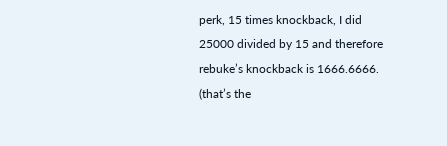perk, 15 times knockback, I did 25000 divided by 15 and therefore rebuke’s knockback is 1666.6666. (that’s the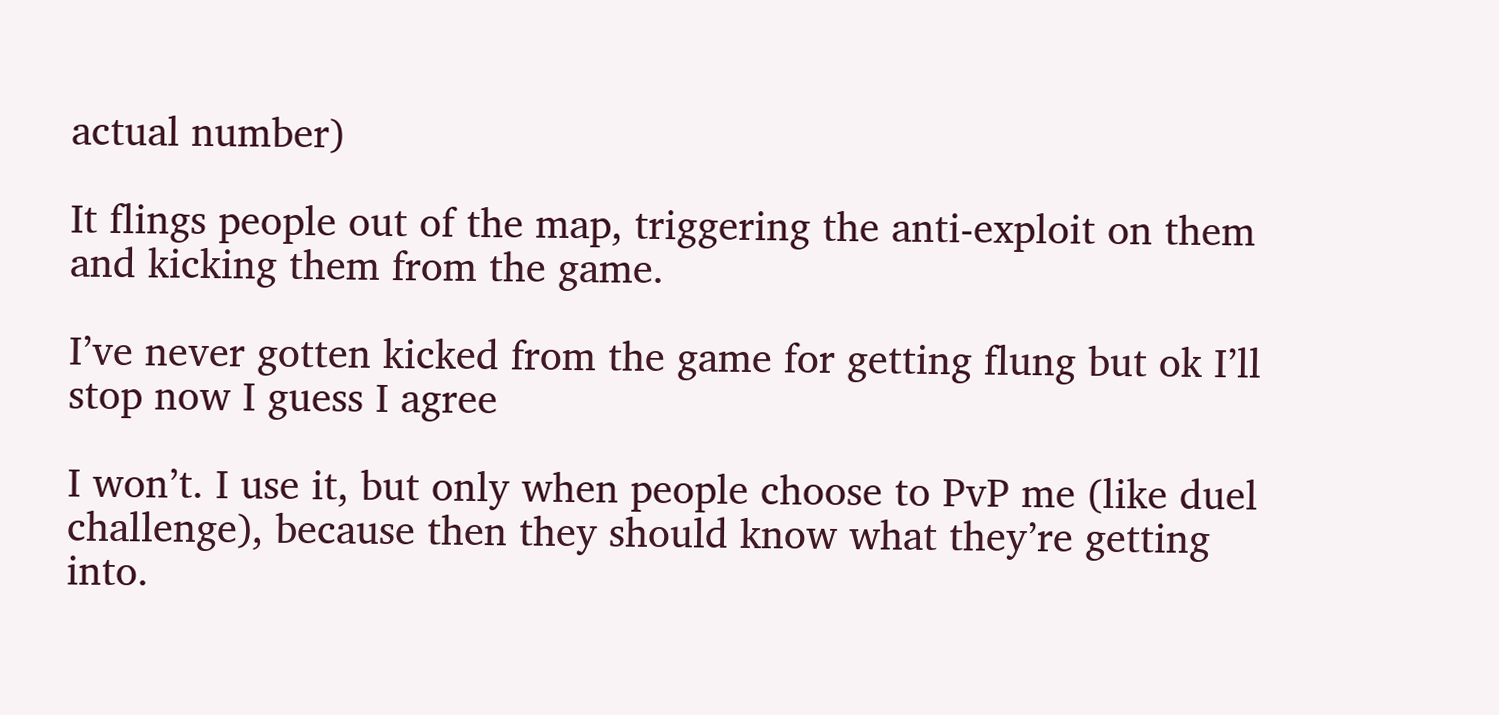actual number)

It flings people out of the map, triggering the anti-exploit on them and kicking them from the game.

I’ve never gotten kicked from the game for getting flung but ok I’ll stop now I guess I agree

I won’t. I use it, but only when people choose to PvP me (like duel challenge), because then they should know what they’re getting into.